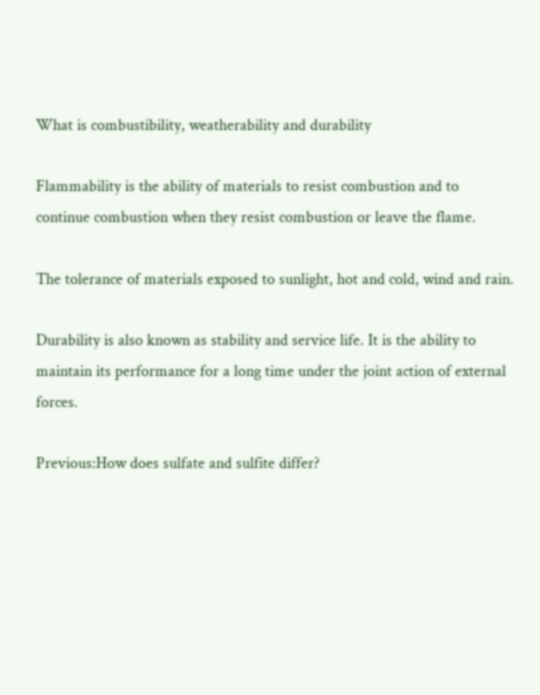What is combustibility, weatherability and durability

Flammability is the ability of materials to resist combustion and to continue combustion when they resist combustion or leave the flame.

The tolerance of materials exposed to sunlight, hot and cold, wind and rain.

Durability is also known as stability and service life. It is the ability to maintain its performance for a long time under the joint action of external forces.

Previous:How does sulfate and sulfite differ?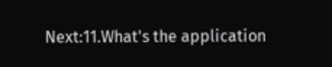Next:11.What's the application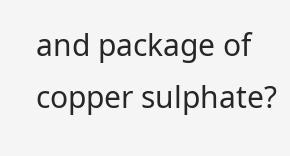and package of copper sulphate?